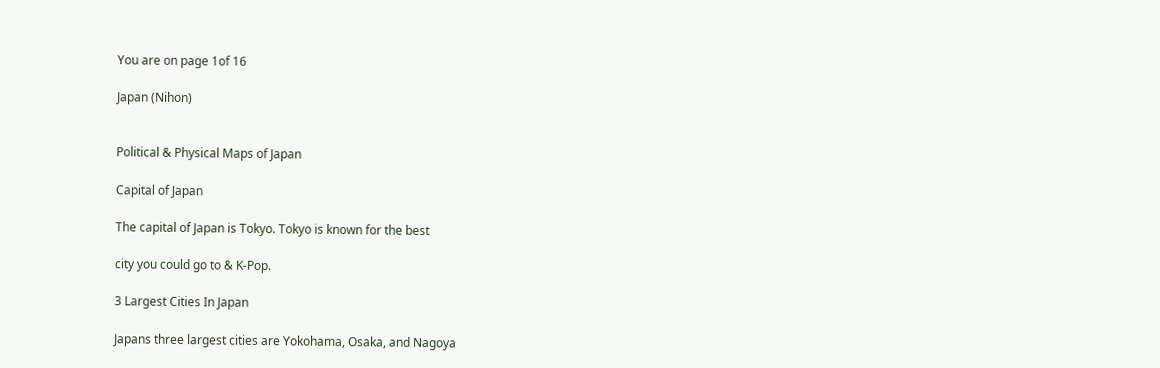You are on page 1of 16

Japan (Nihon)


Political & Physical Maps of Japan

Capital of Japan

The capital of Japan is Tokyo. Tokyo is known for the best

city you could go to & K-Pop.

3 Largest Cities In Japan

Japans three largest cities are Yokohama, Osaka, and Nagoya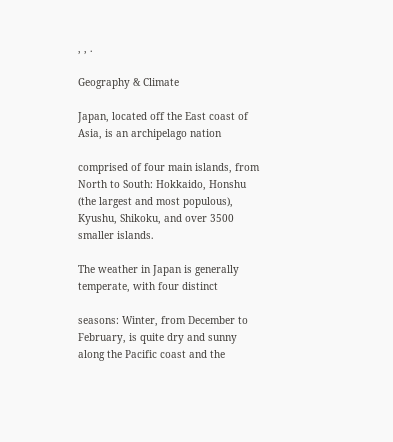, , .

Geography & Climate

Japan, located off the East coast of Asia, is an archipelago nation

comprised of four main islands, from North to South: Hokkaido, Honshu
(the largest and most populous), Kyushu, Shikoku, and over 3500
smaller islands.

The weather in Japan is generally temperate, with four distinct

seasons: Winter, from December to February, is quite dry and sunny
along the Pacific coast and the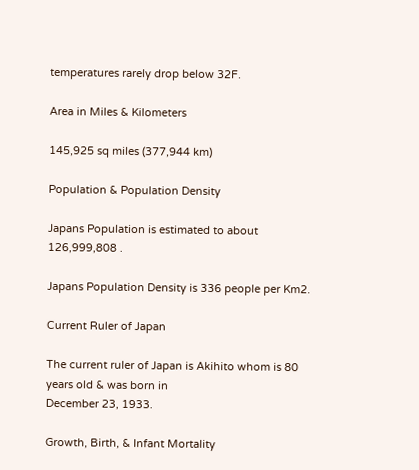temperatures rarely drop below 32F.

Area in Miles & Kilometers

145,925 sq miles (377,944 km)

Population & Population Density

Japans Population is estimated to about 126,999,808 .

Japans Population Density is 336 people per Km2.

Current Ruler of Japan

The current ruler of Japan is Akihito whom is 80 years old & was born in
December 23, 1933.

Growth, Birth, & Infant Mortality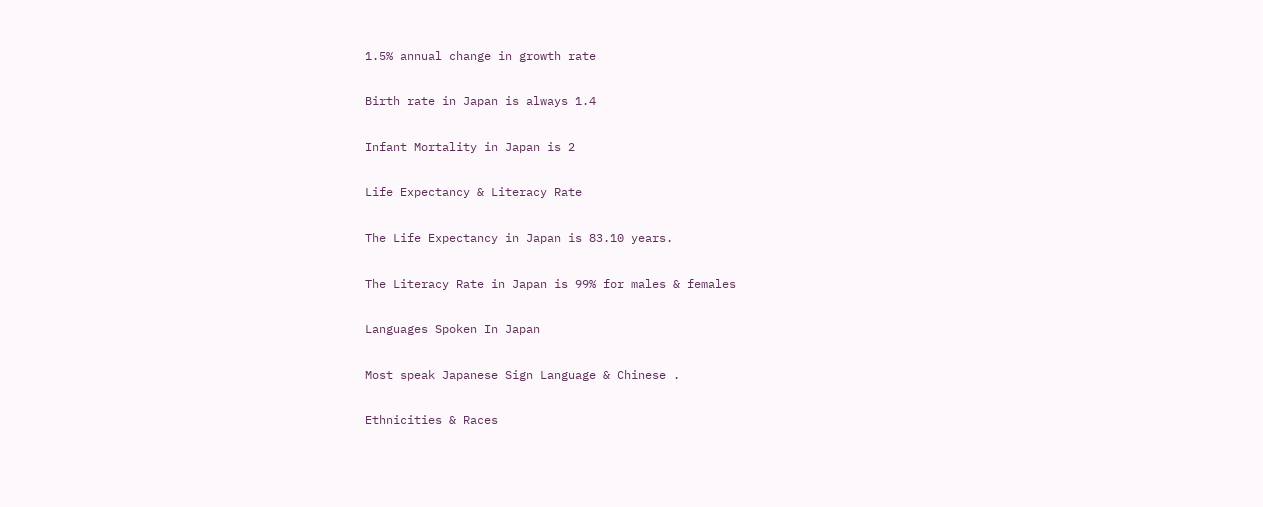1.5% annual change in growth rate

Birth rate in Japan is always 1.4

Infant Mortality in Japan is 2

Life Expectancy & Literacy Rate

The Life Expectancy in Japan is 83.10 years.

The Literacy Rate in Japan is 99% for males & females

Languages Spoken In Japan

Most speak Japanese Sign Language & Chinese .

Ethnicities & Races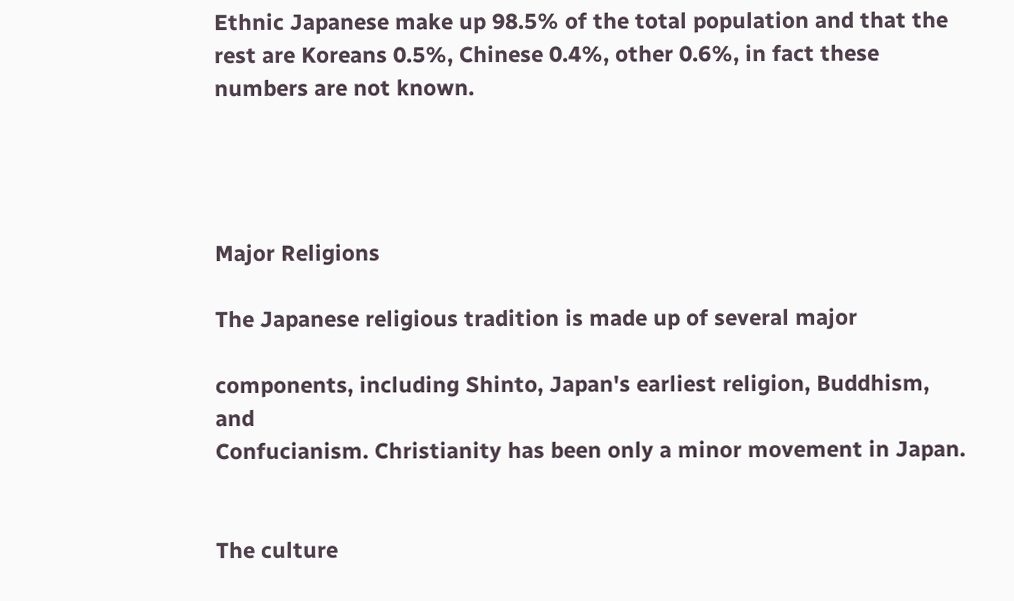Ethnic Japanese make up 98.5% of the total population and that the
rest are Koreans 0.5%, Chinese 0.4%, other 0.6%, in fact these
numbers are not known.




Major Religions

The Japanese religious tradition is made up of several major

components, including Shinto, Japan's earliest religion, Buddhism, and
Confucianism. Christianity has been only a minor movement in Japan.


The culture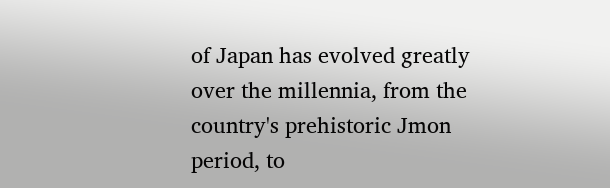of Japan has evolved greatly over the millennia, from the
country's prehistoric Jmon period, to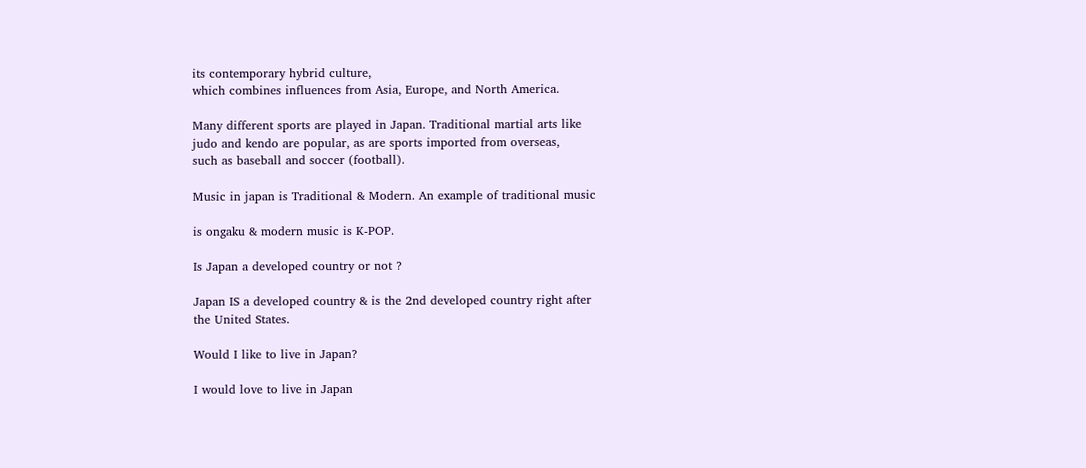its contemporary hybrid culture,
which combines influences from Asia, Europe, and North America.

Many different sports are played in Japan. Traditional martial arts like
judo and kendo are popular, as are sports imported from overseas,
such as baseball and soccer (football).

Music in japan is Traditional & Modern. An example of traditional music

is ongaku & modern music is K-POP.

Is Japan a developed country or not ?

Japan IS a developed country & is the 2nd developed country right after
the United States.

Would I like to live in Japan?

I would love to live in Japan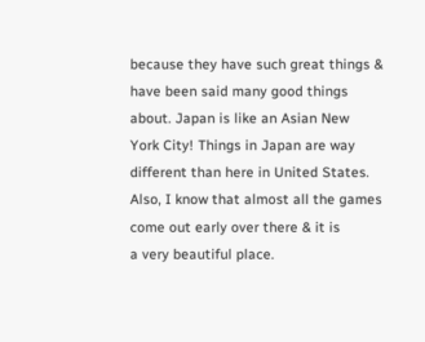because they have such great things &
have been said many good things about. Japan is like an Asian New
York City! Things in Japan are way different than here in United States.
Also, I know that almost all the games come out early over there & it is
a very beautiful place.